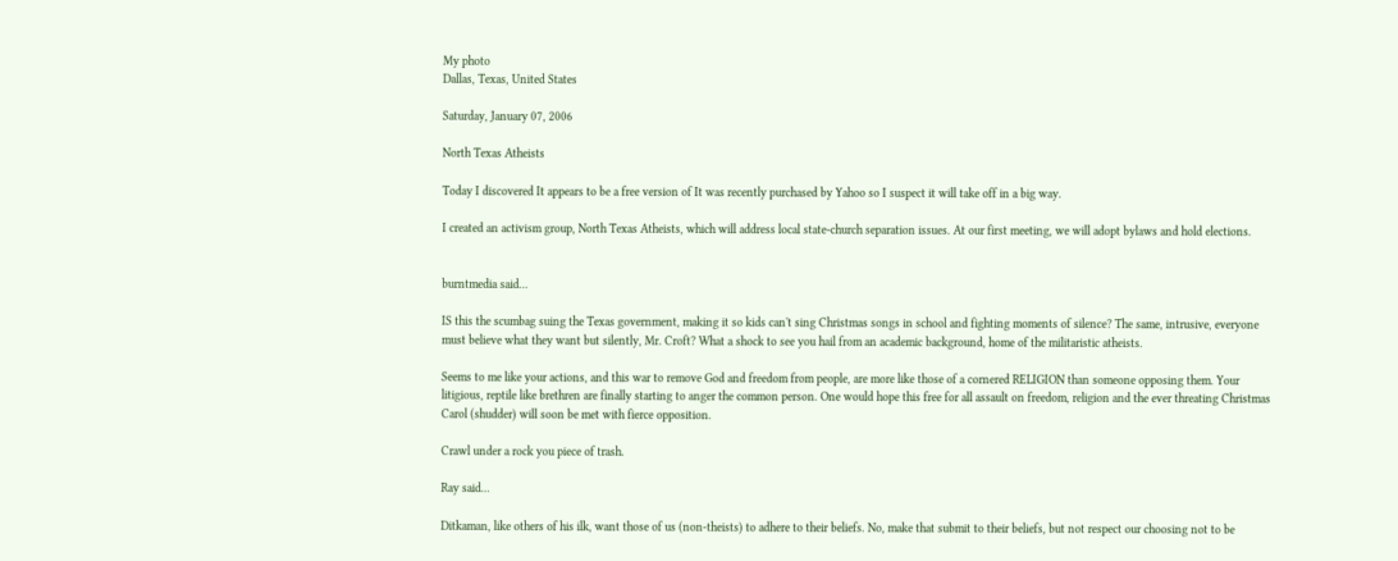My photo
Dallas, Texas, United States

Saturday, January 07, 2006

North Texas Atheists

Today I discovered It appears to be a free version of It was recently purchased by Yahoo so I suspect it will take off in a big way.

I created an activism group, North Texas Atheists, which will address local state-church separation issues. At our first meeting, we will adopt bylaws and hold elections.


burntmedia said...

IS this the scumbag suing the Texas government, making it so kids can't sing Christmas songs in school and fighting moments of silence? The same, intrusive, everyone must believe what they want but silently, Mr. Croft? What a shock to see you hail from an academic background, home of the militaristic atheists.

Seems to me like your actions, and this war to remove God and freedom from people, are more like those of a cornered RELIGION than someone opposing them. Your litigious, reptile like brethren are finally starting to anger the common person. One would hope this free for all assault on freedom, religion and the ever threating Christmas Carol (shudder) will soon be met with fierce opposition.

Crawl under a rock you piece of trash.

Ray said...

Ditkaman, like others of his ilk, want those of us (non-theists) to adhere to their beliefs. No, make that submit to their beliefs, but not respect our choosing not to be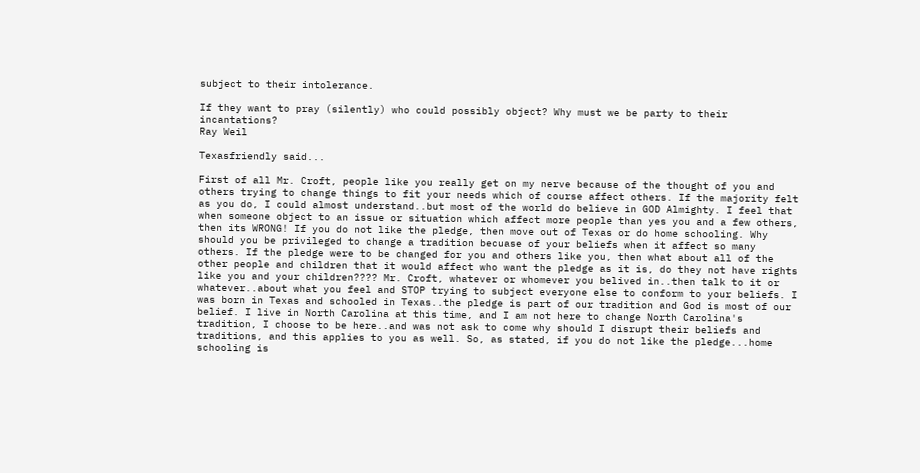subject to their intolerance.

If they want to pray (silently) who could possibly object? Why must we be party to their incantations?
Ray Weil

Texasfriendly said...

First of all Mr. Croft, people like you really get on my nerve because of the thought of you and others trying to change things to fit your needs which of course affect others. If the majority felt as you do, I could almost understand..but most of the world do believe in GOD Almighty. I feel that when someone object to an issue or situation which affect more people than yes you and a few others, then its WRONG! If you do not like the pledge, then move out of Texas or do home schooling. Why should you be privileged to change a tradition becuase of your beliefs when it affect so many others. If the pledge were to be changed for you and others like you, then what about all of the other people and children that it would affect who want the pledge as it is, do they not have rights like you and your children???? Mr. Croft, whatever or whomever you belived in..then talk to it or whatever..about what you feel and STOP trying to subject everyone else to conform to your beliefs. I was born in Texas and schooled in Texas..the pledge is part of our tradition and God is most of our belief. I live in North Carolina at this time, and I am not here to change North Carolina's tradition, I choose to be here..and was not ask to come why should I disrupt their beliefs and traditions, and this applies to you as well. So, as stated, if you do not like the pledge...home schooling is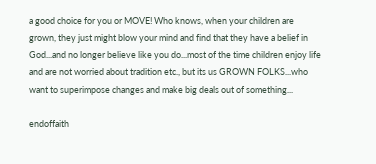a good choice for you or MOVE! Who knows, when your children are grown, they just might blow your mind and find that they have a belief in God...and no longer believe like you do...most of the time children enjoy life and are not worried about tradition etc., but its us GROWN FOLKS...who want to superimpose changes and make big deals out of something...

endoffaith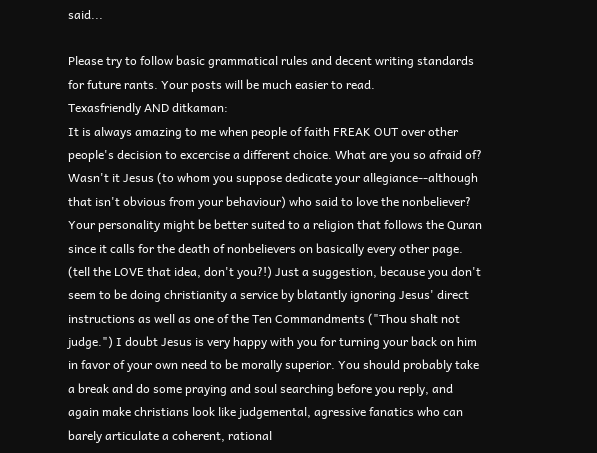said...

Please try to follow basic grammatical rules and decent writing standards for future rants. Your posts will be much easier to read.
Texasfriendly AND ditkaman:
It is always amazing to me when people of faith FREAK OUT over other people's decision to excercise a different choice. What are you so afraid of? Wasn't it Jesus (to whom you suppose dedicate your allegiance--although that isn't obvious from your behaviour) who said to love the nonbeliever? Your personality might be better suited to a religion that follows the Quran since it calls for the death of nonbelievers on basically every other page. (tell the LOVE that idea, don't you?!) Just a suggestion, because you don't seem to be doing christianity a service by blatantly ignoring Jesus' direct instructions as well as one of the Ten Commandments ("Thou shalt not judge.") I doubt Jesus is very happy with you for turning your back on him in favor of your own need to be morally superior. You should probably take a break and do some praying and soul searching before you reply, and again make christians look like judgemental, agressive fanatics who can barely articulate a coherent, rational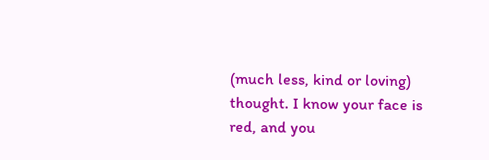(much less, kind or loving) thought. I know your face is red, and you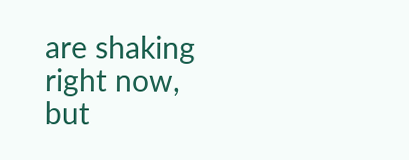are shaking right now, but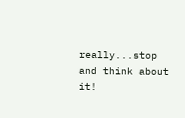really...stop and think about it!